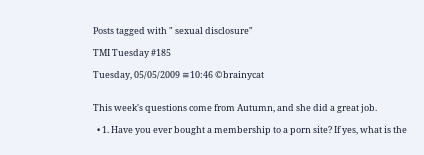Posts tagged with " sexual disclosure"

TMI Tuesday #185

Tuesday, 05/05/2009 ≅10:46 ©brainycat


This week's questions come from Autumn, and she did a great job.

  • 1. Have you ever bought a membership to a porn site? If yes, what is the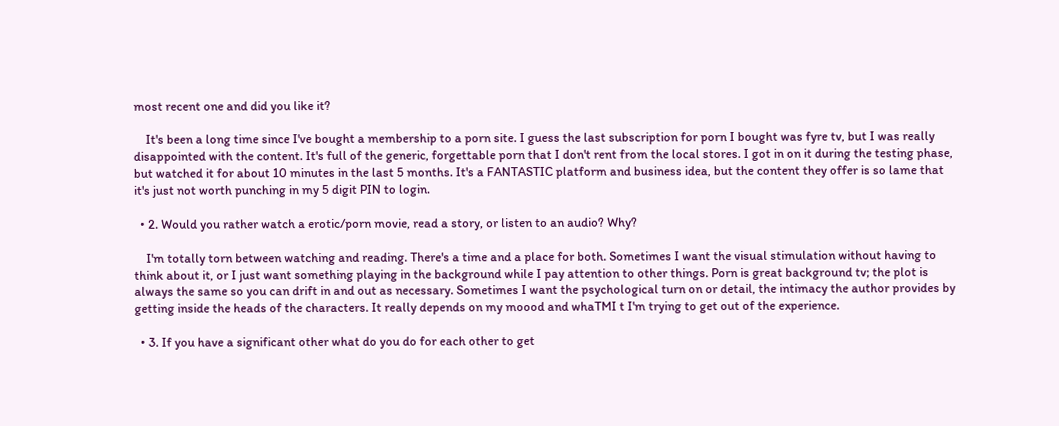most recent one and did you like it?

    It's been a long time since I've bought a membership to a porn site. I guess the last subscription for porn I bought was fyre tv, but I was really disappointed with the content. It's full of the generic, forgettable porn that I don't rent from the local stores. I got in on it during the testing phase, but watched it for about 10 minutes in the last 5 months. It's a FANTASTIC platform and business idea, but the content they offer is so lame that it's just not worth punching in my 5 digit PIN to login.

  • 2. Would you rather watch a erotic/porn movie, read a story, or listen to an audio? Why?

    I'm totally torn between watching and reading. There's a time and a place for both. Sometimes I want the visual stimulation without having to think about it, or I just want something playing in the background while I pay attention to other things. Porn is great background tv; the plot is always the same so you can drift in and out as necessary. Sometimes I want the psychological turn on or detail, the intimacy the author provides by getting inside the heads of the characters. It really depends on my moood and whaTMI t I'm trying to get out of the experience.

  • 3. If you have a significant other what do you do for each other to get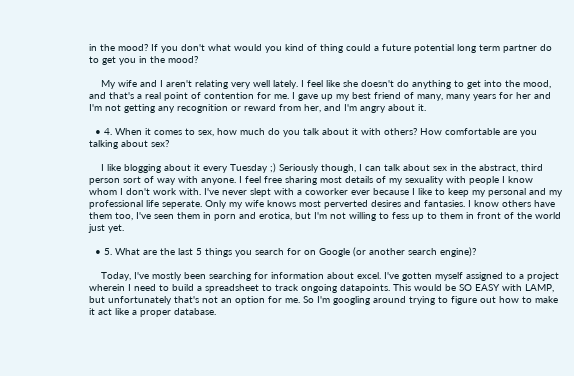in the mood? If you don't what would you kind of thing could a future potential long term partner do to get you in the mood?

    My wife and I aren't relating very well lately. I feel like she doesn't do anything to get into the mood, and that's a real point of contention for me. I gave up my best friend of many, many years for her and I'm not getting any recognition or reward from her, and I'm angry about it.

  • 4. When it comes to sex, how much do you talk about it with others? How comfortable are you talking about sex?

    I like blogging about it every Tuesday ;) Seriously though, I can talk about sex in the abstract, third person sort of way with anyone. I feel free sharing most details of my sexuality with people I know whom I don't work with. I've never slept with a coworker ever because I like to keep my personal and my professional life seperate. Only my wife knows most perverted desires and fantasies. I know others have them too, I've seen them in porn and erotica, but I'm not willing to fess up to them in front of the world just yet.

  • 5. What are the last 5 things you search for on Google (or another search engine)?

    Today, I've mostly been searching for information about excel. I've gotten myself assigned to a project wherein I need to build a spreadsheet to track ongoing datapoints. This would be SO EASY with LAMP, but unfortunately that's not an option for me. So I'm googling around trying to figure out how to make it act like a proper database.